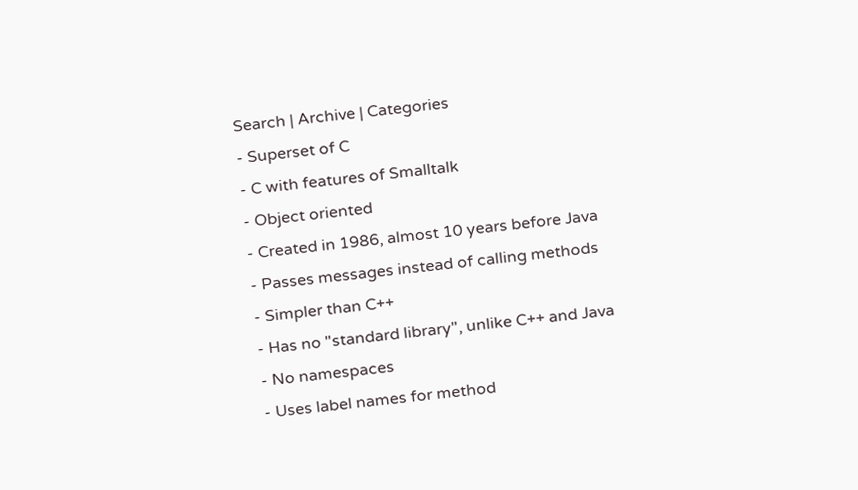Search | Archive | Categories
- Superset of C
- C with features of Smalltalk
- Object oriented
- Created in 1986, almost 10 years before Java
- Passes messages instead of calling methods
- Simpler than C++
- Has no "standard library", unlike C++ and Java
- No namespaces
- Uses label names for method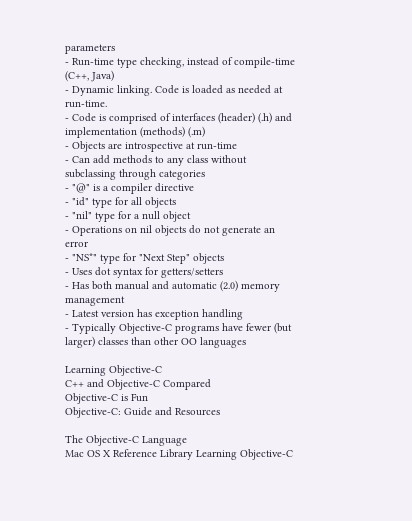parameters
- Run-time type checking, instead of compile-time (C++, Java)
- Dynamic linking. Code is loaded as needed at run-time.
- Code is comprised of interfaces (header) (.h) and
implementation (methods) (.m)
- Objects are introspective at run-time
- Can add methods to any class without subclassing through categories
- "@" is a compiler directive
- "id" type for all objects
- "nil" type for a null object
- Operations on nil objects do not generate an error
- "NS*" type for "Next Step" objects
- Uses dot syntax for getters/setters
- Has both manual and automatic (2.0) memory management
- Latest version has exception handling
- Typically Objective-C programs have fewer (but larger) classes than other OO languages

Learning Objective-C
C++ and Objective-C Compared
Objective-C is Fun
Objective-C: Guide and Resources

The Objective-C Language
Mac OS X Reference Library Learning Objective-C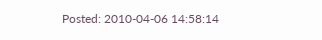Posted: 2010-04-06 14:58:14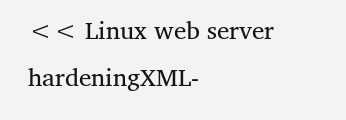<< Linux web server hardeningXML-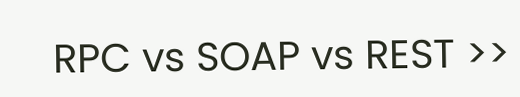RPC vs SOAP vs REST >>